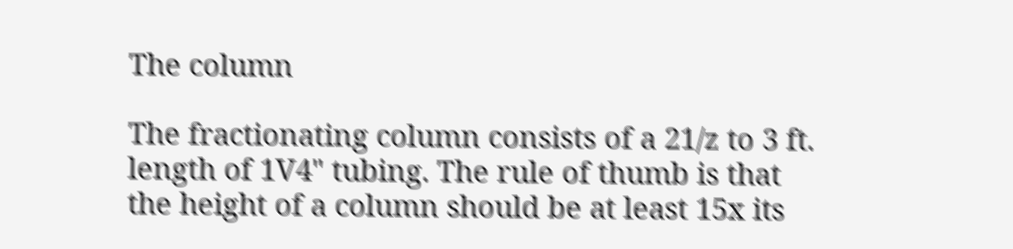The column

The fractionating column consists of a 21/z to 3 ft. length of 1V4" tubing. The rule of thumb is that the height of a column should be at least 15x its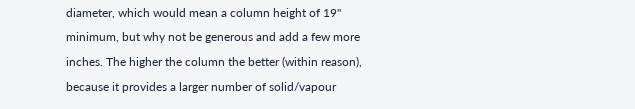diameter, which would mean a column height of 19" minimum, but why not be generous and add a few more inches. The higher the column the better (within reason), because it provides a larger number of solid/vapour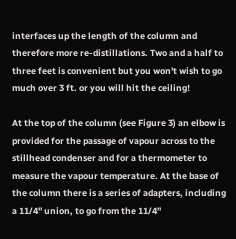interfaces up the length of the column and therefore more re-distillations. Two and a half to three feet is convenient but you won't wish to go much over 3 ft. or you will hit the ceiling!

At the top of the column (see Figure 3) an elbow is provided for the passage of vapour across to the stillhead condenser and for a thermometer to measure the vapour temperature. At the base of the column there is a series of adapters, including a 11/4" union, to go from the 11/4"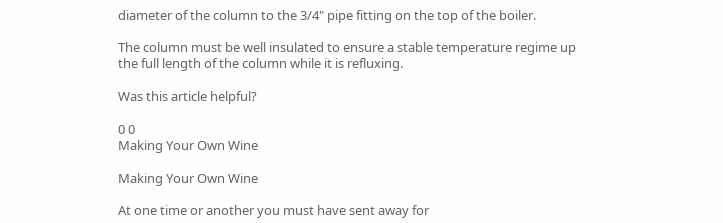diameter of the column to the 3/4" pipe fitting on the top of the boiler.

The column must be well insulated to ensure a stable temperature regime up the full length of the column while it is refluxing.

Was this article helpful?

0 0
Making Your Own Wine

Making Your Own Wine

At one time or another you must have sent away for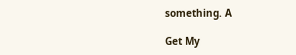something. A

Get My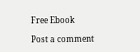Free Ebook

Post a comment